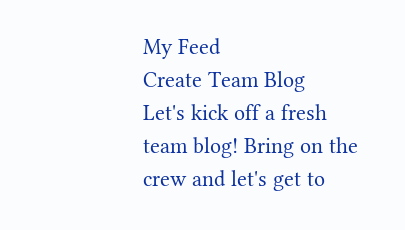My Feed
Create Team Blog
Let's kick off a fresh team blog! Bring on the crew and let's get to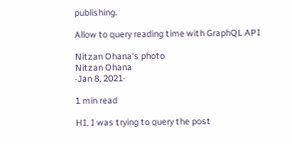publishing.

Allow to query reading time with GraphQL API

Nitzan Ohana's photo
Nitzan Ohana
·Jan 8, 2021·

1 min read

HI, I was trying to query the post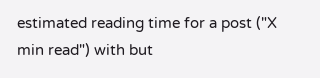estimated reading time for a post ("X min read") with but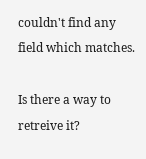couldn't find any field which matches.

Is there a way to retreive it?